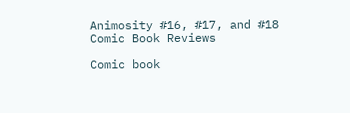Animosity #16, #17, and #18 Comic Book Reviews

Comic book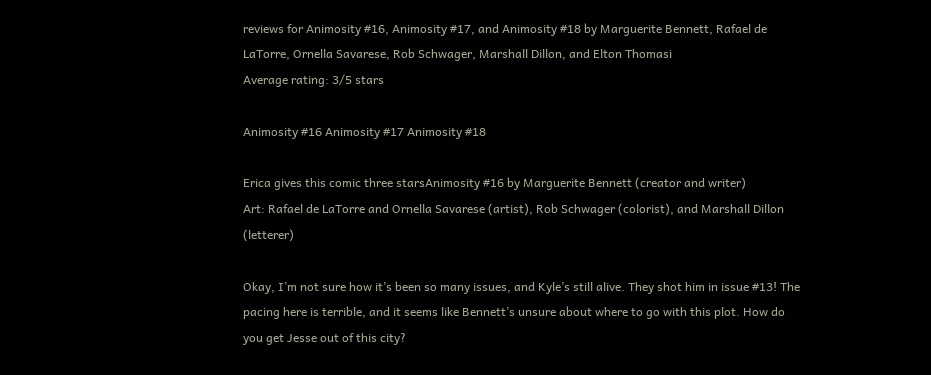reviews for Animosity #16, Animosity #17, and Animosity #18 by Marguerite Bennett, Rafael de LaTorre, Ornella Savarese, Rob Schwager, Marshall Dillon, and Elton Thomasi
Average rating: 3/5 stars

Animosity #16 Animosity #17 Animosity #18

Erica gives this comic three starsAnimosity #16 by Marguerite Bennett (creator and writer)
Art: Rafael de LaTorre and Ornella Savarese (artist), Rob Schwager (colorist), and Marshall Dillon (letterer)

Okay, I’m not sure how it’s been so many issues, and Kyle’s still alive. They shot him in issue #13! The pacing here is terrible, and it seems like Bennett’s unsure about where to go with this plot. How do you get Jesse out of this city?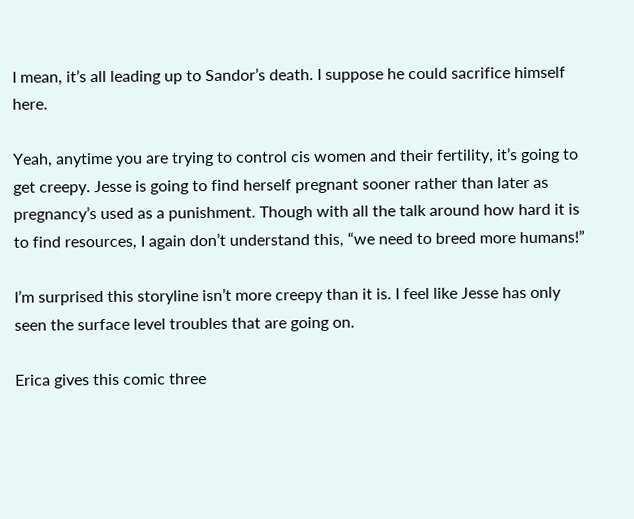I mean, it’s all leading up to Sandor’s death. I suppose he could sacrifice himself here.

Yeah, anytime you are trying to control cis women and their fertility, it’s going to get creepy. Jesse is going to find herself pregnant sooner rather than later as pregnancy’s used as a punishment. Though with all the talk around how hard it is to find resources, I again don’t understand this, “we need to breed more humans!”

I’m surprised this storyline isn’t more creepy than it is. I feel like Jesse has only seen the surface level troubles that are going on.

Erica gives this comic three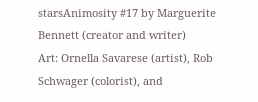starsAnimosity #17 by Marguerite Bennett (creator and writer)
Art: Ornella Savarese (artist), Rob Schwager (colorist), and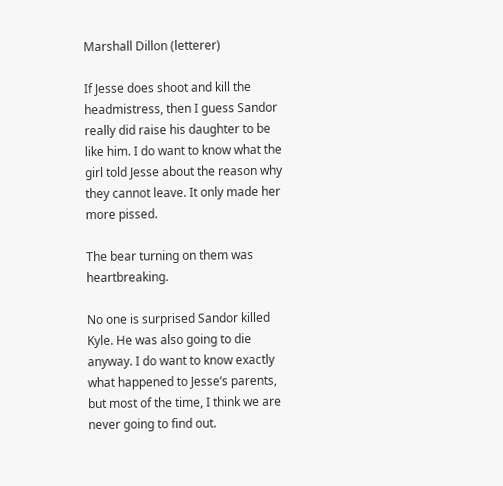Marshall Dillon (letterer)

If Jesse does shoot and kill the headmistress, then I guess Sandor really did raise his daughter to be like him. I do want to know what the girl told Jesse about the reason why they cannot leave. It only made her more pissed.

The bear turning on them was heartbreaking.

No one is surprised Sandor killed Kyle. He was also going to die anyway. I do want to know exactly what happened to Jesse’s parents, but most of the time, I think we are never going to find out.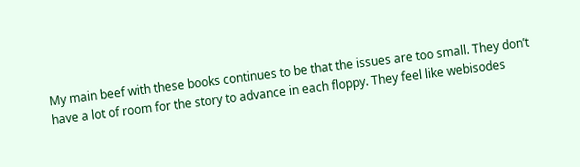My main beef with these books continues to be that the issues are too small. They don’t have a lot of room for the story to advance in each floppy. They feel like webisodes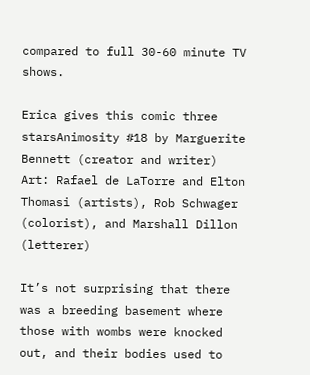compared to full 30-60 minute TV shows.

Erica gives this comic three starsAnimosity #18 by Marguerite Bennett (creator and writer)
Art: Rafael de LaTorre and Elton Thomasi (artists), Rob Schwager (colorist), and Marshall Dillon (letterer)

It’s not surprising that there was a breeding basement where those with wombs were knocked out, and their bodies used to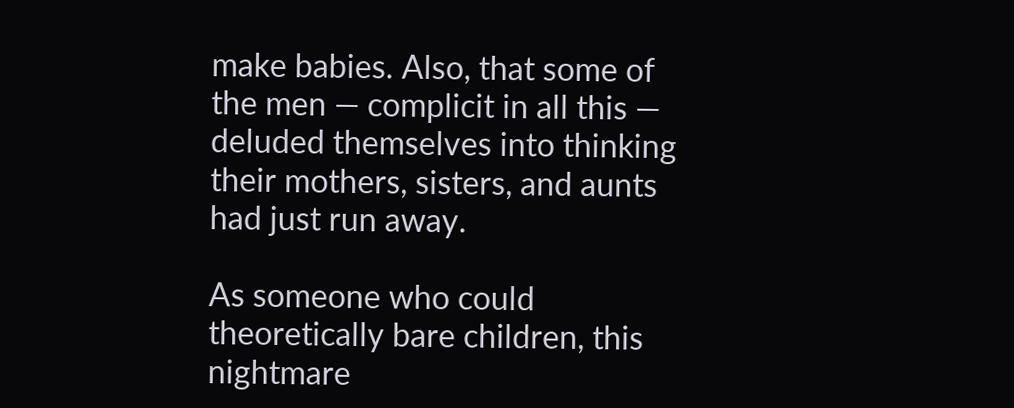make babies. Also, that some of the men — complicit in all this — deluded themselves into thinking their mothers, sisters, and aunts had just run away.

As someone who could theoretically bare children, this nightmare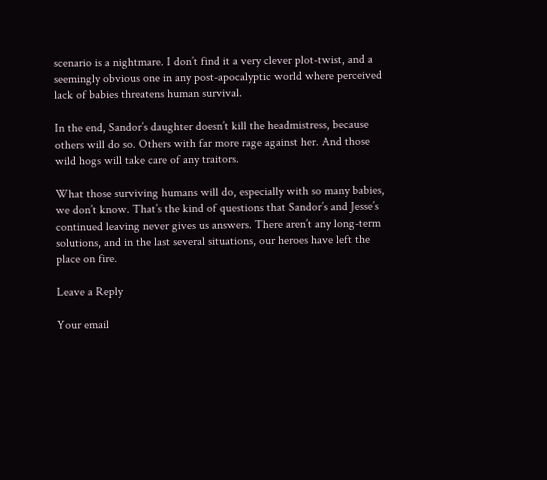scenario is a nightmare. I don’t find it a very clever plot-twist, and a seemingly obvious one in any post-apocalyptic world where perceived lack of babies threatens human survival.

In the end, Sandor’s daughter doesn’t kill the headmistress, because others will do so. Others with far more rage against her. And those wild hogs will take care of any traitors.

What those surviving humans will do, especially with so many babies, we don’t know. That’s the kind of questions that Sandor’s and Jesse’s continued leaving never gives us answers. There aren’t any long-term solutions, and in the last several situations, our heroes have left the place on fire.

Leave a Reply

Your email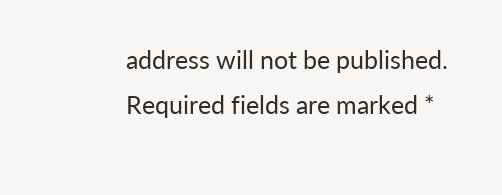address will not be published. Required fields are marked *